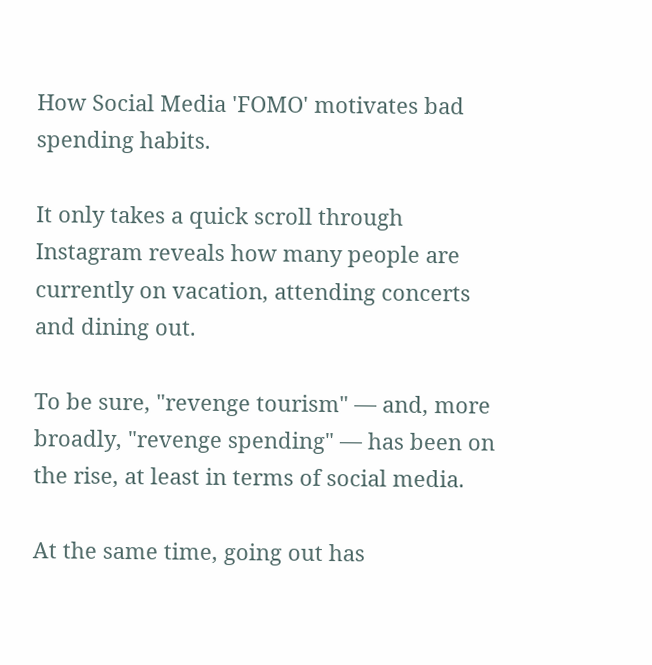How Social Media 'FOMO' motivates bad spending habits.

It only takes a quick scroll through Instagram reveals how many people are currently on vacation, attending concerts and dining out.

To be sure, "revenge tourism" — and, more broadly, "revenge spending" — has been on the rise, at least in terms of social media.

At the same time, going out has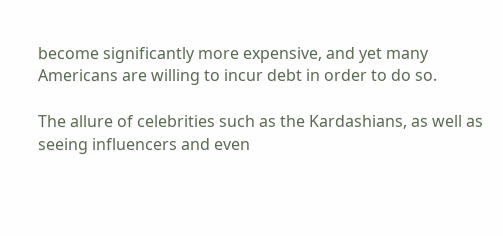become significantly more expensive, and yet many Americans are willing to incur debt in order to do so.

The allure of celebrities such as the Kardashians, as well as seeing influencers and even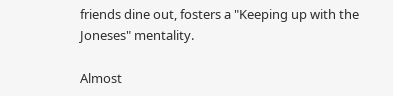friends dine out, fosters a "Keeping up with the Joneses" mentality.

Almost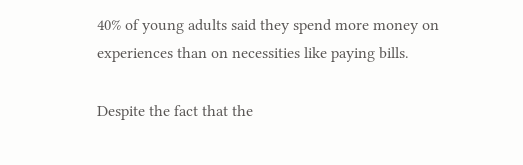40% of young adults said they spend more money on experiences than on necessities like paying bills.

Despite the fact that the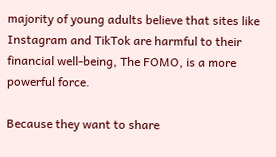majority of young adults believe that sites like Instagram and TikTok are harmful to their financial well-being, The FOMO, is a more powerful force.

Because they want to share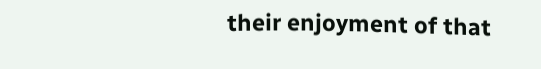their enjoyment of that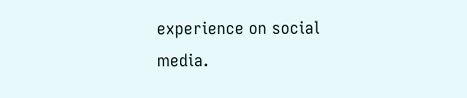experience on social media.